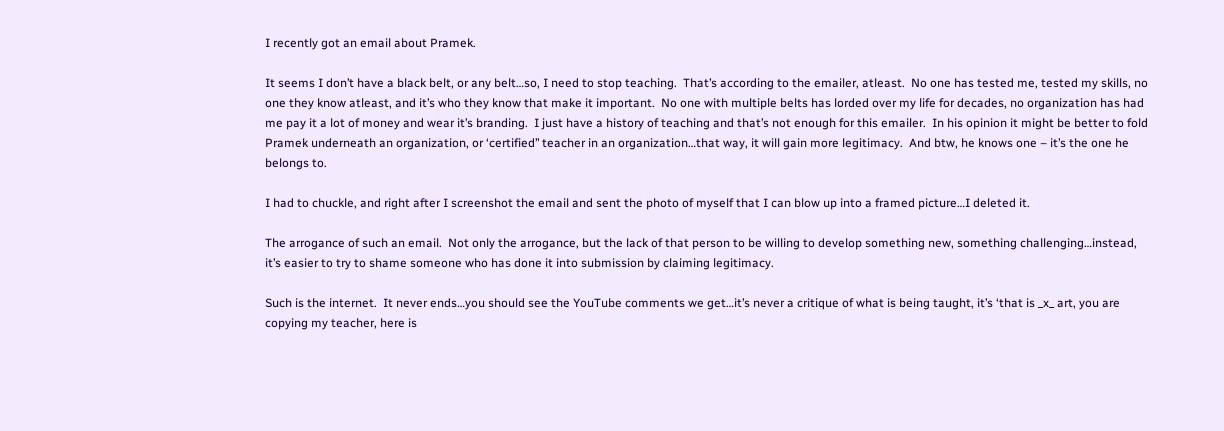I recently got an email about Pramek.

It seems I don’t have a black belt, or any belt…so, I need to stop teaching.  That’s according to the emailer, atleast.  No one has tested me, tested my skills, no one they know atleast, and it’s who they know that make it important.  No one with multiple belts has lorded over my life for decades, no organization has had me pay it a lot of money and wear it’s branding.  I just have a history of teaching and that’s not enough for this emailer.  In his opinion it might be better to fold Pramek underneath an organization, or ‘certified’’ teacher in an organization…that way, it will gain more legitimacy.  And btw, he knows one – it’s the one he belongs to.

I had to chuckle, and right after I screenshot the email and sent the photo of myself that I can blow up into a framed picture…I deleted it.

The arrogance of such an email.  Not only the arrogance, but the lack of that person to be willing to develop something new, something challenging…instead, it’s easier to try to shame someone who has done it into submission by claiming legitimacy.

Such is the internet.  It never ends…you should see the YouTube comments we get…it’s never a critique of what is being taught, it’s ‘that is _x_ art, you are copying my teacher, here is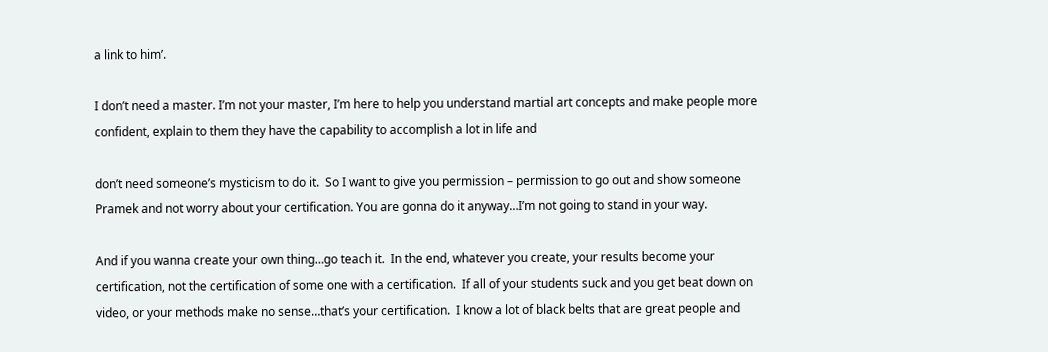a link to him’.

I don’t need a master. I’m not your master, I’m here to help you understand martial art concepts and make people more confident, explain to them they have the capability to accomplish a lot in life and

don’t need someone’s mysticism to do it.  So I want to give you permission – permission to go out and show someone Pramek and not worry about your certification. You are gonna do it anyway…I’m not going to stand in your way.

And if you wanna create your own thing…go teach it.  In the end, whatever you create, your results become your certification, not the certification of some one with a certification.  If all of your students suck and you get beat down on video, or your methods make no sense…that’s your certification.  I know a lot of black belts that are great people and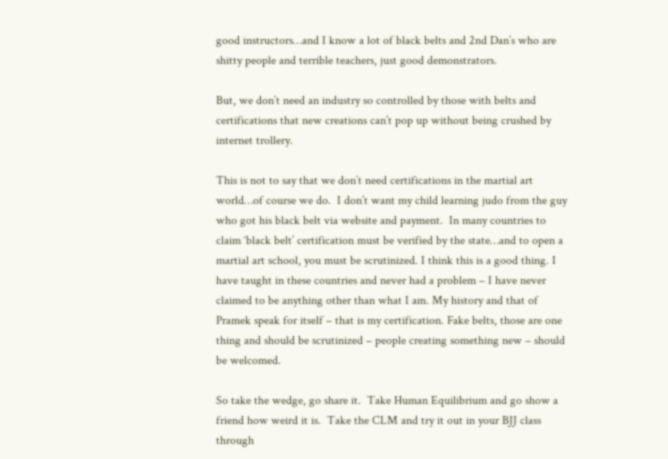good instructors…and I know a lot of black belts and 2nd Dan’s who are shitty people and terrible teachers, just good demonstrators.

But, we don’t need an industry so controlled by those with belts and certifications that new creations can’t pop up without being crushed by internet trollery.

This is not to say that we don’t need certifications in the martial art world…of course we do.  I don’t want my child learning judo from the guy who got his black belt via website and payment.  In many countries to claim ‘black belt’ certification must be verified by the state…and to open a martial art school, you must be scrutinized. I think this is a good thing. I have taught in these countries and never had a problem – I have never claimed to be anything other than what I am. My history and that of Pramek speak for itself – that is my certification. Fake belts, those are one thing and should be scrutinized – people creating something new – should be welcomed.

So take the wedge, go share it.  Take Human Equilibrium and go show a friend how weird it is.  Take the CLM and try it out in your BJJ class through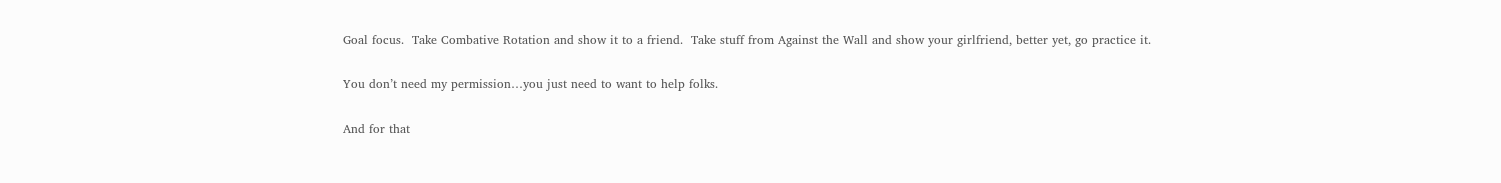Goal focus.  Take Combative Rotation and show it to a friend.  Take stuff from Against the Wall and show your girlfriend, better yet, go practice it.

You don’t need my permission…you just need to want to help folks.

And for that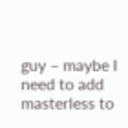guy – maybe I need to add masterless to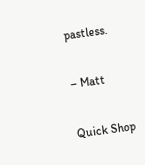pastless.

– Matt

Quick Shop